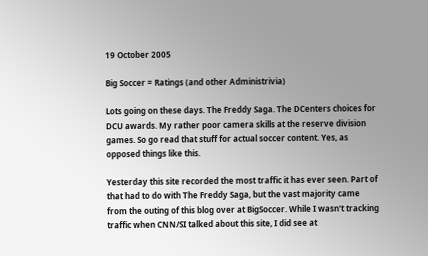19 October 2005

Big Soccer = Ratings (and other Administrivia)

Lots going on these days. The Freddy Saga. The DCenters choices for DCU awards. My rather poor camera skills at the reserve division games. So go read that stuff for actual soccer content. Yes, as opposed things like this.

Yesterday this site recorded the most traffic it has ever seen. Part of that had to do with The Freddy Saga, but the vast majority came from the outing of this blog over at BigSoccer. While I wasn't tracking traffic when CNN/SI talked about this site, I did see at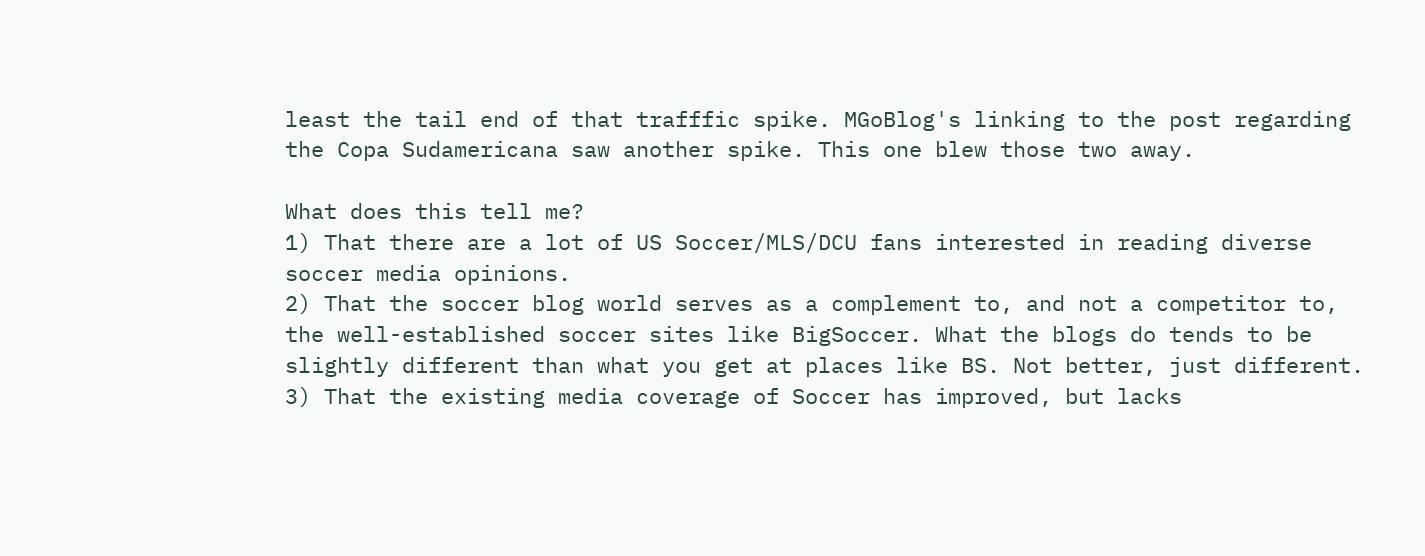least the tail end of that trafffic spike. MGoBlog's linking to the post regarding the Copa Sudamericana saw another spike. This one blew those two away.

What does this tell me?
1) That there are a lot of US Soccer/MLS/DCU fans interested in reading diverse soccer media opinions.
2) That the soccer blog world serves as a complement to, and not a competitor to, the well-established soccer sites like BigSoccer. What the blogs do tends to be slightly different than what you get at places like BS. Not better, just different.
3) That the existing media coverage of Soccer has improved, but lacks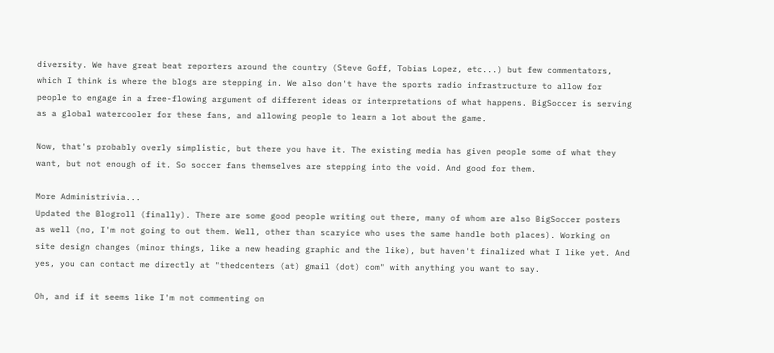diversity. We have great beat reporters around the country (Steve Goff, Tobias Lopez, etc...) but few commentators, which I think is where the blogs are stepping in. We also don't have the sports radio infrastructure to allow for people to engage in a free-flowing argument of different ideas or interpretations of what happens. BigSoccer is serving as a global watercooler for these fans, and allowing people to learn a lot about the game.

Now, that's probably overly simplistic, but there you have it. The existing media has given people some of what they want, but not enough of it. So soccer fans themselves are stepping into the void. And good for them.

More Administrivia...
Updated the Blogroll (finally). There are some good people writing out there, many of whom are also BigSoccer posters as well (no, I'm not going to out them. Well, other than scaryice who uses the same handle both places). Working on site design changes (minor things, like a new heading graphic and the like), but haven't finalized what I like yet. And yes, you can contact me directly at "thedcenters (at) gmail (dot) com" with anything you want to say.

Oh, and if it seems like I'm not commenting on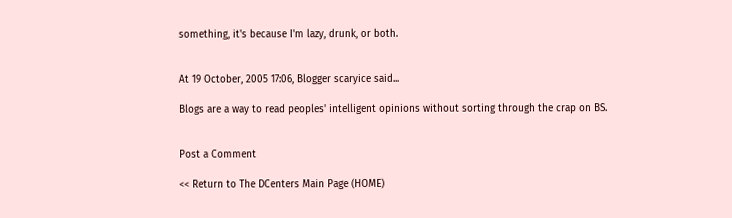something, it's because I'm lazy, drunk, or both.


At 19 October, 2005 17:06, Blogger scaryice said...

Blogs are a way to read peoples' intelligent opinions without sorting through the crap on BS.


Post a Comment

<< Return to The DCenters Main Page (HOME)